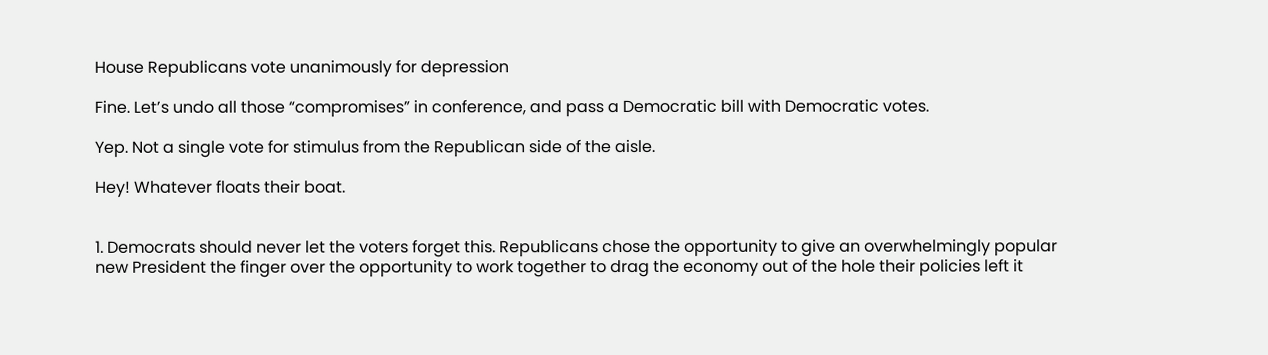House Republicans vote unanimously for depression

Fine. Let’s undo all those “compromises” in conference, and pass a Democratic bill with Democratic votes.

Yep. Not a single vote for stimulus from the Republican side of the aisle.

Hey! Whatever floats their boat.


1. Democrats should never let the voters forget this. Republicans chose the opportunity to give an overwhelmingly popular new President the finger over the opportunity to work together to drag the economy out of the hole their policies left it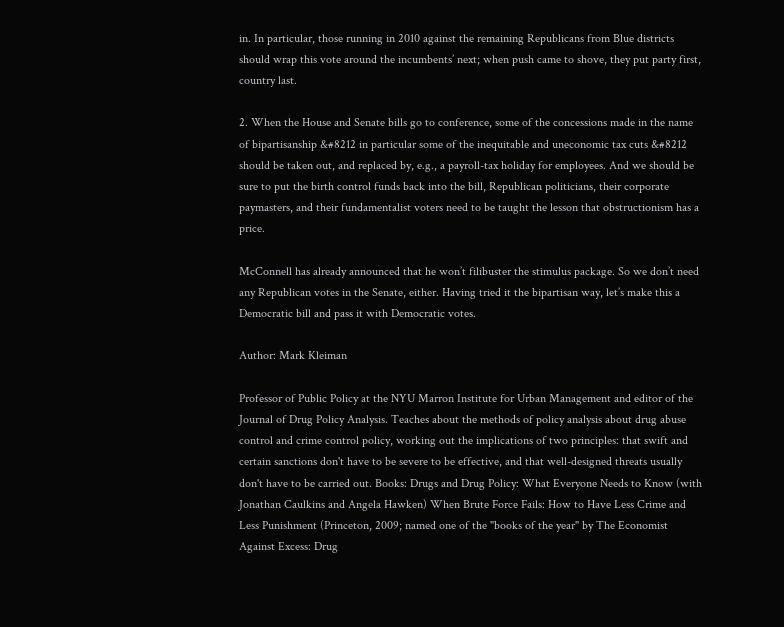in. In particular, those running in 2010 against the remaining Republicans from Blue districts should wrap this vote around the incumbents’ next; when push came to shove, they put party first, country last.

2. When the House and Senate bills go to conference, some of the concessions made in the name of bipartisanship &#8212 in particular some of the inequitable and uneconomic tax cuts &#8212 should be taken out, and replaced by, e.g., a payroll-tax holiday for employees. And we should be sure to put the birth control funds back into the bill, Republican politicians, their corporate paymasters, and their fundamentalist voters need to be taught the lesson that obstructionism has a price.

McConnell has already announced that he won’t filibuster the stimulus package. So we don’t need any Republican votes in the Senate, either. Having tried it the bipartisan way, let’s make this a Democratic bill and pass it with Democratic votes.

Author: Mark Kleiman

Professor of Public Policy at the NYU Marron Institute for Urban Management and editor of the Journal of Drug Policy Analysis. Teaches about the methods of policy analysis about drug abuse control and crime control policy, working out the implications of two principles: that swift and certain sanctions don't have to be severe to be effective, and that well-designed threats usually don't have to be carried out. Books: Drugs and Drug Policy: What Everyone Needs to Know (with Jonathan Caulkins and Angela Hawken) When Brute Force Fails: How to Have Less Crime and Less Punishment (Princeton, 2009; named one of the "books of the year" by The Economist Against Excess: Drug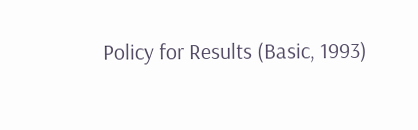Policy for Results (Basic, 1993)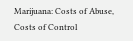Marijuana: Costs of Abuse, Costs of Control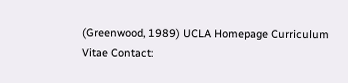(Greenwood, 1989) UCLA Homepage Curriculum Vitae Contact: